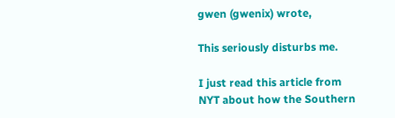gwen (gwenix) wrote,

This seriously disturbs me.

I just read this article from NYT about how the Southern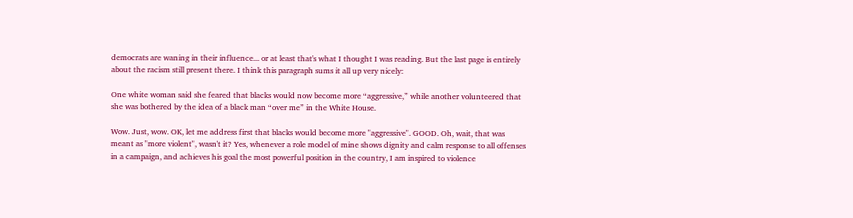democrats are waning in their influence... or at least that's what I thought I was reading. But the last page is entirely about the racism still present there. I think this paragraph sums it all up very nicely:

One white woman said she feared that blacks would now become more “aggressive,” while another volunteered that she was bothered by the idea of a black man “over me” in the White House.

Wow. Just, wow. OK, let me address first that blacks would become more "aggressive". GOOD. Oh, wait, that was meant as "more violent", wasn't it? Yes, whenever a role model of mine shows dignity and calm response to all offenses in a campaign, and achieves his goal the most powerful position in the country, I am inspired to violence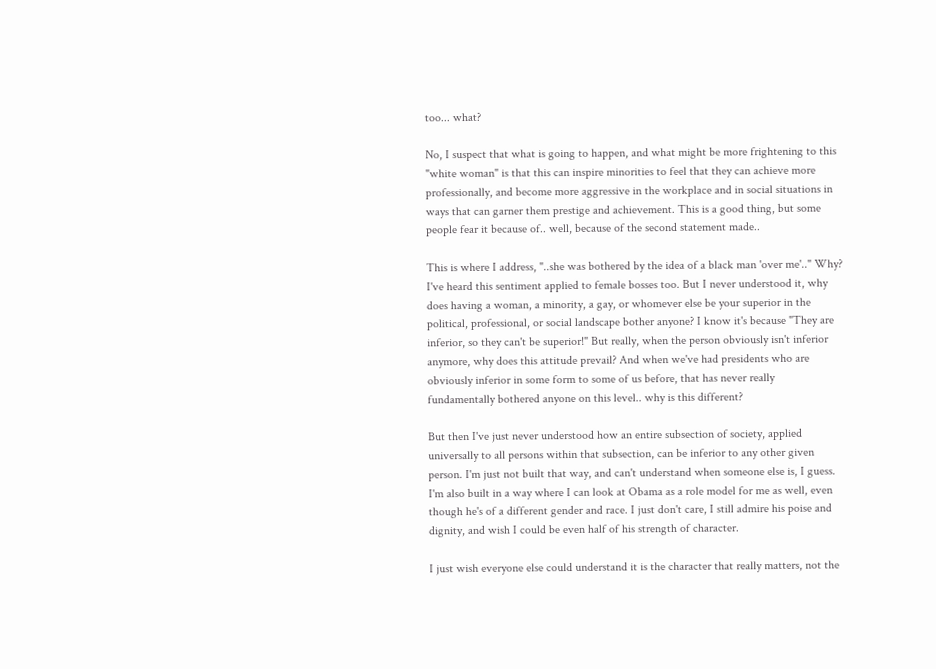too... what?

No, I suspect that what is going to happen, and what might be more frightening to this "white woman" is that this can inspire minorities to feel that they can achieve more professionally, and become more aggressive in the workplace and in social situations in ways that can garner them prestige and achievement. This is a good thing, but some people fear it because of.. well, because of the second statement made..

This is where I address, "..she was bothered by the idea of a black man 'over me'.." Why? I've heard this sentiment applied to female bosses too. But I never understood it, why does having a woman, a minority, a gay, or whomever else be your superior in the political, professional, or social landscape bother anyone? I know it's because "They are inferior, so they can't be superior!" But really, when the person obviously isn't inferior anymore, why does this attitude prevail? And when we've had presidents who are obviously inferior in some form to some of us before, that has never really fundamentally bothered anyone on this level.. why is this different?

But then I've just never understood how an entire subsection of society, applied universally to all persons within that subsection, can be inferior to any other given person. I'm just not built that way, and can't understand when someone else is, I guess. I'm also built in a way where I can look at Obama as a role model for me as well, even though he's of a different gender and race. I just don't care, I still admire his poise and dignity, and wish I could be even half of his strength of character.

I just wish everyone else could understand it is the character that really matters, not the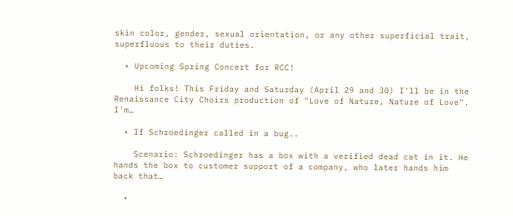skin color, gender, sexual orientation, or any other superficial trait, superfluous to their duties.

  • Upcoming Spring Concert for RCC!

    Hi folks! This Friday and Saturday (April 29 and 30) I'll be in the Renaissance City Choirs production of "Love of Nature, Nature of Love". I'm…

  • If Schroedinger called in a bug..

    Scenario: Schroedinger has a box with a verified dead cat in it. He hands the box to customer support of a company, who later hands him back that…

  •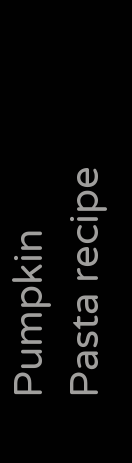Pumpkin Pasta recipe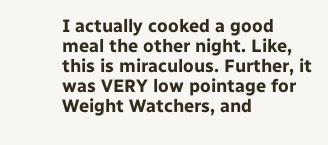I actually cooked a good meal the other night. Like, this is miraculous. Further, it was VERY low pointage for Weight Watchers, and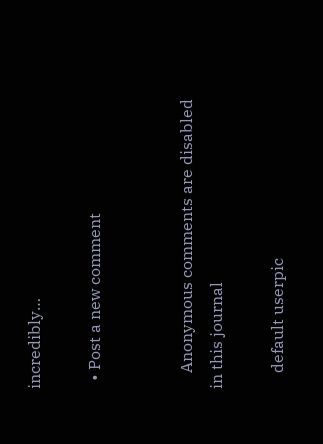incredibly…

  • Post a new comment


    Anonymous comments are disabled in this journal

    default userpic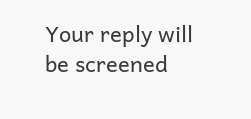Your reply will be screened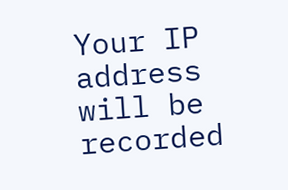Your IP address will be recorded